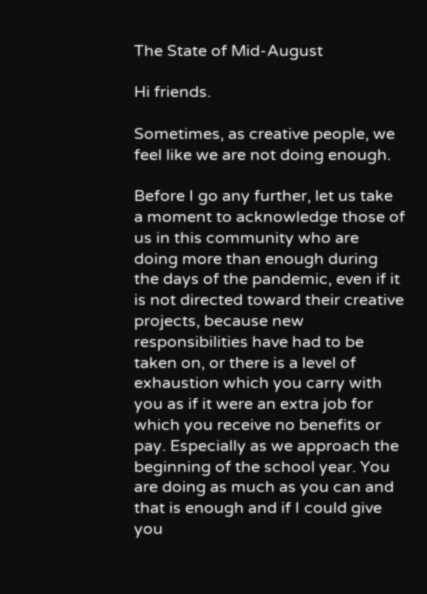The State of Mid-August

Hi friends.

Sometimes, as creative people, we feel like we are not doing enough.

Before I go any further, let us take a moment to acknowledge those of us in this community who are doing more than enough during the days of the pandemic, even if it is not directed toward their creative projects, because new responsibilities have had to be taken on, or there is a level of exhaustion which you carry with you as if it were an extra job for which you receive no benefits or pay. Especially as we approach the beginning of the school year. You are doing as much as you can and that is enough and if I could give you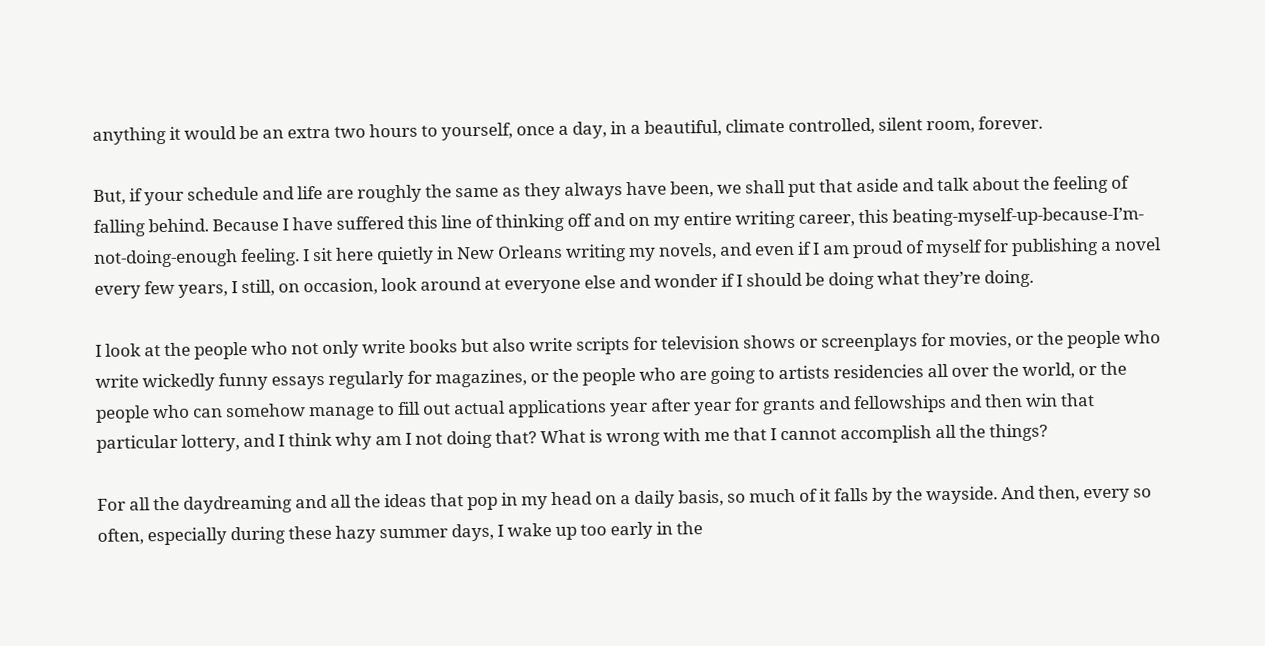anything it would be an extra two hours to yourself, once a day, in a beautiful, climate controlled, silent room, forever.

But, if your schedule and life are roughly the same as they always have been, we shall put that aside and talk about the feeling of falling behind. Because I have suffered this line of thinking off and on my entire writing career, this beating-myself-up-because-I’m-not-doing-enough feeling. I sit here quietly in New Orleans writing my novels, and even if I am proud of myself for publishing a novel every few years, I still, on occasion, look around at everyone else and wonder if I should be doing what they’re doing.

I look at the people who not only write books but also write scripts for television shows or screenplays for movies, or the people who write wickedly funny essays regularly for magazines, or the people who are going to artists residencies all over the world, or the people who can somehow manage to fill out actual applications year after year for grants and fellowships and then win that particular lottery, and I think why am I not doing that? What is wrong with me that I cannot accomplish all the things?

For all the daydreaming and all the ideas that pop in my head on a daily basis, so much of it falls by the wayside. And then, every so often, especially during these hazy summer days, I wake up too early in the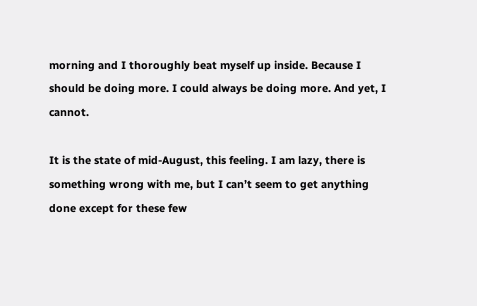morning and I thoroughly beat myself up inside. Because I should be doing more. I could always be doing more. And yet, I cannot.

It is the state of mid-August, this feeling. I am lazy, there is something wrong with me, but I can’t seem to get anything done except for these few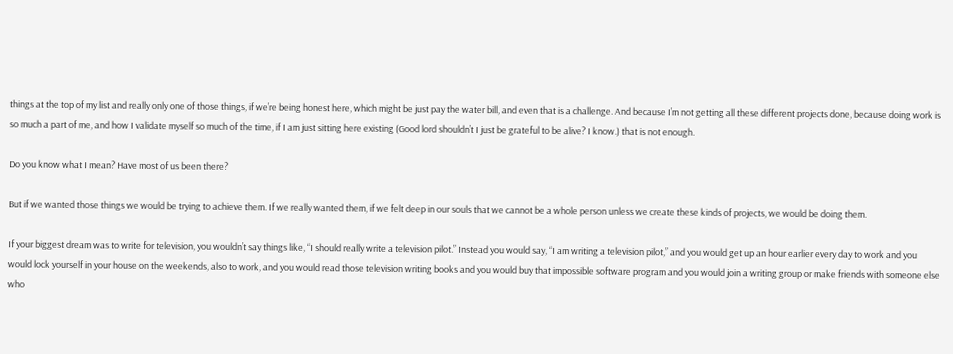things at the top of my list and really only one of those things, if we’re being honest here, which might be just pay the water bill, and even that is a challenge. And because I’m not getting all these different projects done, because doing work is so much a part of me, and how I validate myself so much of the time, if I am just sitting here existing (Good lord shouldn’t I just be grateful to be alive? I know.) that is not enough.

Do you know what I mean? Have most of us been there?

But if we wanted those things we would be trying to achieve them. If we really wanted them, if we felt deep in our souls that we cannot be a whole person unless we create these kinds of projects, we would be doing them.

If your biggest dream was to write for television, you wouldn’t say things like, “I should really write a television pilot.” Instead you would say, “I am writing a television pilot,” and you would get up an hour earlier every day to work and you would lock yourself in your house on the weekends, also to work, and you would read those television writing books and you would buy that impossible software program and you would join a writing group or make friends with someone else who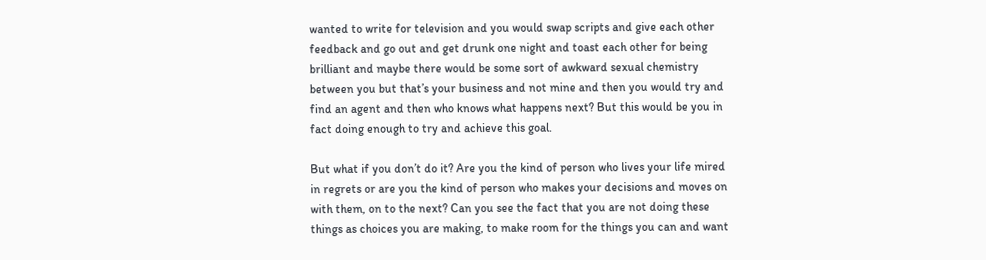wanted to write for television and you would swap scripts and give each other feedback and go out and get drunk one night and toast each other for being brilliant and maybe there would be some sort of awkward sexual chemistry between you but that’s your business and not mine and then you would try and find an agent and then who knows what happens next? But this would be you in fact doing enough to try and achieve this goal.

But what if you don’t do it? Are you the kind of person who lives your life mired in regrets or are you the kind of person who makes your decisions and moves on with them, on to the next? Can you see the fact that you are not doing these things as choices you are making, to make room for the things you can and want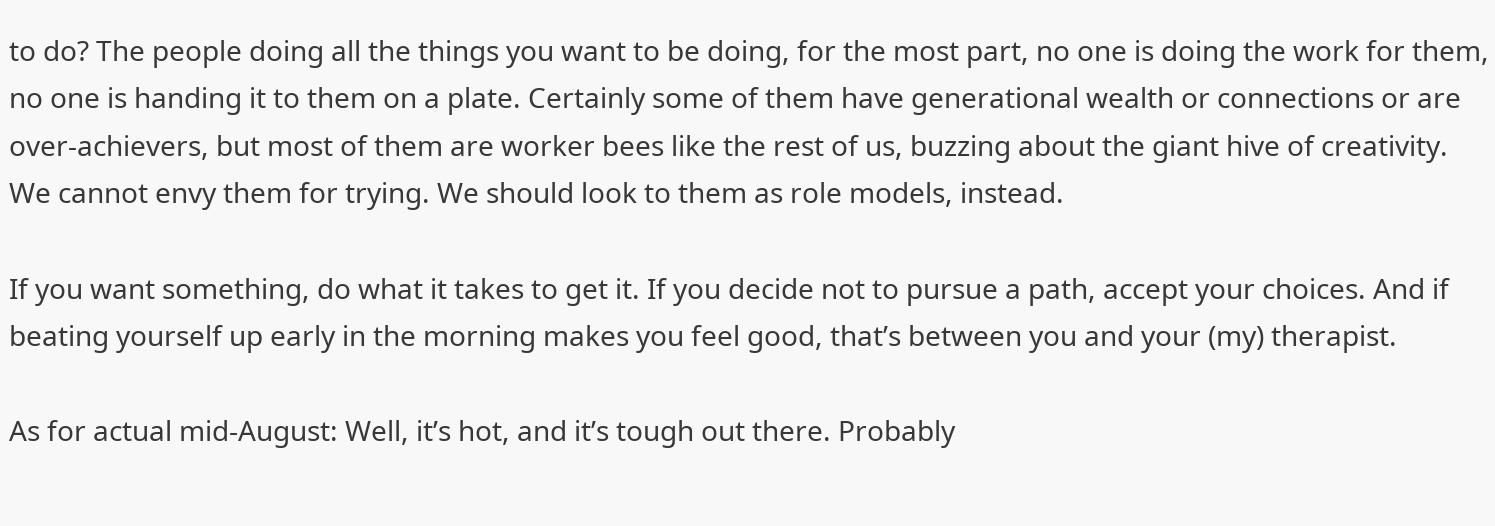to do? The people doing all the things you want to be doing, for the most part, no one is doing the work for them, no one is handing it to them on a plate. Certainly some of them have generational wealth or connections or are over-achievers, but most of them are worker bees like the rest of us, buzzing about the giant hive of creativity. We cannot envy them for trying. We should look to them as role models, instead.

If you want something, do what it takes to get it. If you decide not to pursue a path, accept your choices. And if beating yourself up early in the morning makes you feel good, that’s between you and your (my) therapist.

As for actual mid-August: Well, it’s hot, and it’s tough out there. Probably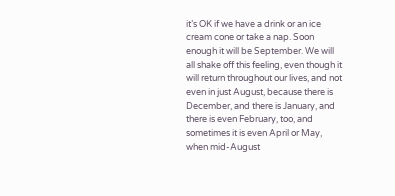it’s OK if we have a drink or an ice cream cone or take a nap. Soon enough it will be September. We will all shake off this feeling, even though it will return throughout our lives, and not even in just August, because there is December, and there is January, and there is even February, too, and sometimes it is even April or May, when mid-August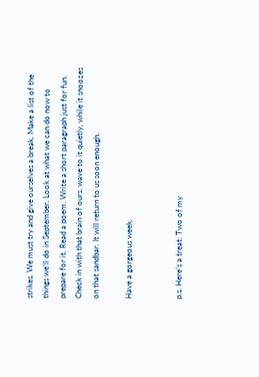strikes. We must try and give ourselves a break. Make a list of the things we’ll do in September. Look at what we can do now to prepare for it. Read a poem. Write a short paragraph just for fun. Check in with that brain of ours, wave to it quietly, while it snoozes on that sandbar. It will return to us soon enough.

Have a gorgeous week.


p.s. Here’s a treat: Two of my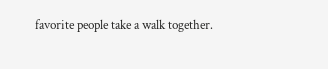favorite people take a walk together.